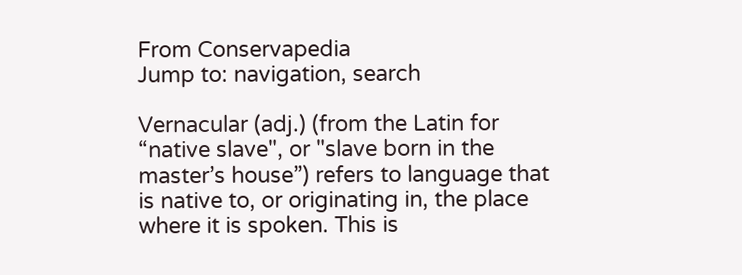From Conservapedia
Jump to: navigation, search

Vernacular (adj.) (from the Latin for “native slave", or "slave born in the master’s house”) refers to language that is native to, or originating in, the place where it is spoken. This is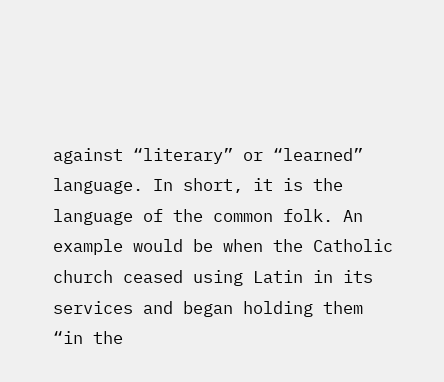against “literary” or “learned” language. In short, it is the language of the common folk. An example would be when the Catholic church ceased using Latin in its services and began holding them “in the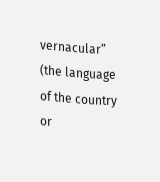vernacular” (the language of the country or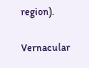region).

Vernacular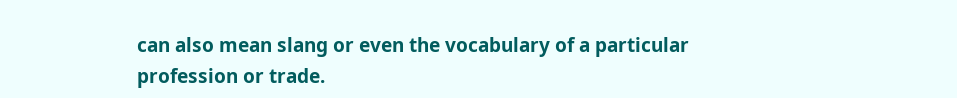can also mean slang or even the vocabulary of a particular profession or trade.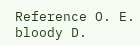Reference O. E. bloody D.